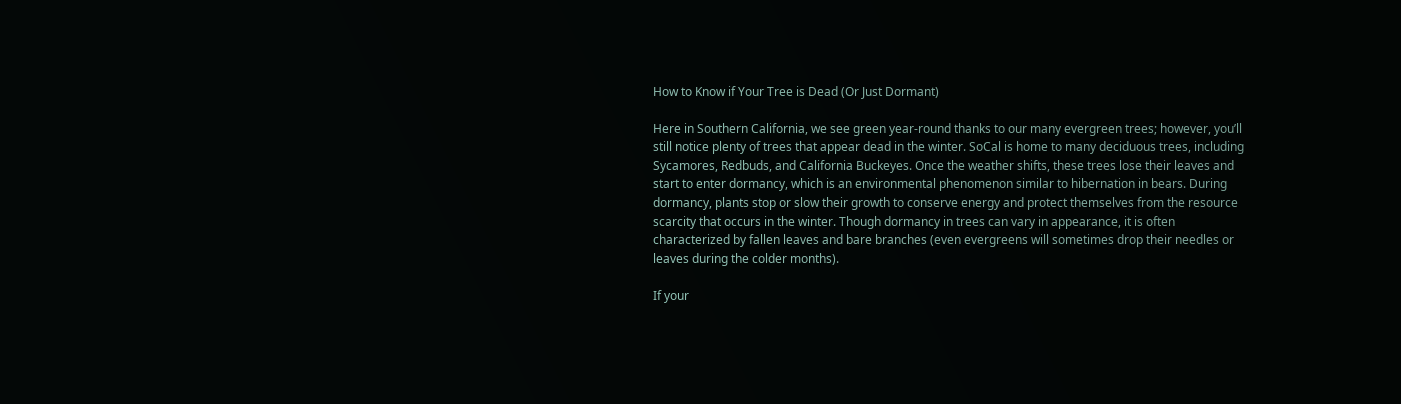How to Know if Your Tree is Dead (Or Just Dormant)

Here in Southern California, we see green year-round thanks to our many evergreen trees; however, you’ll still notice plenty of trees that appear dead in the winter. SoCal is home to many deciduous trees, including Sycamores, Redbuds, and California Buckeyes. Once the weather shifts, these trees lose their leaves and start to enter dormancy, which is an environmental phenomenon similar to hibernation in bears. During dormancy, plants stop or slow their growth to conserve energy and protect themselves from the resource scarcity that occurs in the winter. Though dormancy in trees can vary in appearance, it is often characterized by fallen leaves and bare branches (even evergreens will sometimes drop their needles or leaves during the colder months).

If your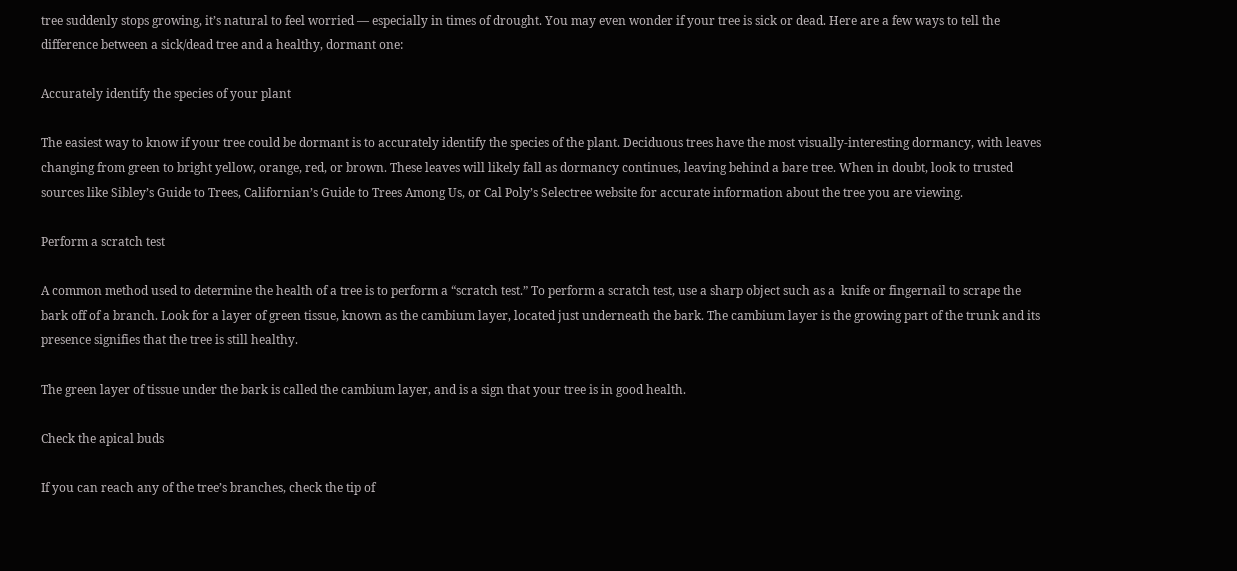tree suddenly stops growing, it’s natural to feel worried — especially in times of drought. You may even wonder if your tree is sick or dead. Here are a few ways to tell the difference between a sick/dead tree and a healthy, dormant one:

Accurately identify the species of your plant

The easiest way to know if your tree could be dormant is to accurately identify the species of the plant. Deciduous trees have the most visually-interesting dormancy, with leaves changing from green to bright yellow, orange, red, or brown. These leaves will likely fall as dormancy continues, leaving behind a bare tree. When in doubt, look to trusted sources like Sibley’s Guide to Trees, Californian’s Guide to Trees Among Us, or Cal Poly’s Selectree website for accurate information about the tree you are viewing.

Perform a scratch test

A common method used to determine the health of a tree is to perform a “scratch test.” To perform a scratch test, use a sharp object such as a  knife or fingernail to scrape the bark off of a branch. Look for a layer of green tissue, known as the cambium layer, located just underneath the bark. The cambium layer is the growing part of the trunk and its presence signifies that the tree is still healthy.

The green layer of tissue under the bark is called the cambium layer, and is a sign that your tree is in good health.

Check the apical buds

If you can reach any of the tree’s branches, check the tip of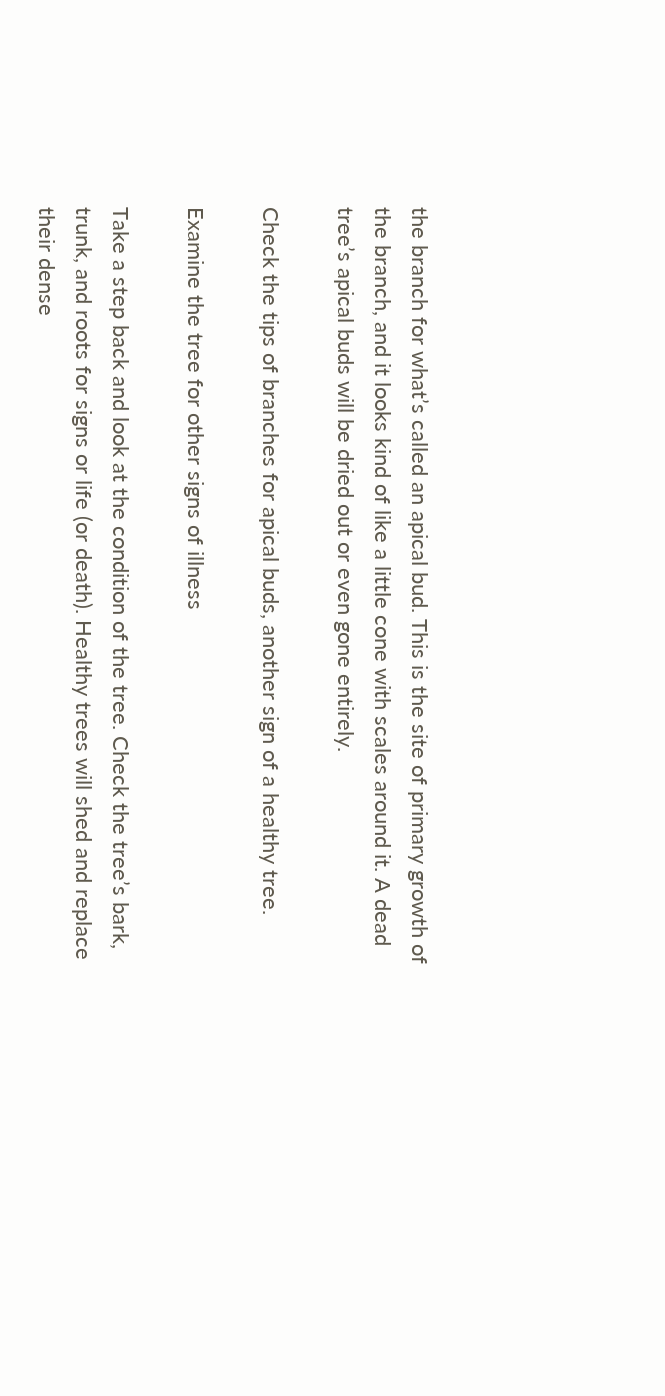the branch for what’s called an apical bud. This is the site of primary growth of the branch, and it looks kind of like a little cone with scales around it. A dead tree’s apical buds will be dried out or even gone entirely.

Check the tips of branches for apical buds, another sign of a healthy tree.

Examine the tree for other signs of illness

Take a step back and look at the condition of the tree. Check the tree’s bark, trunk, and roots for signs or life (or death). Healthy trees will shed and replace their dense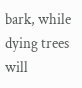bark, while dying trees will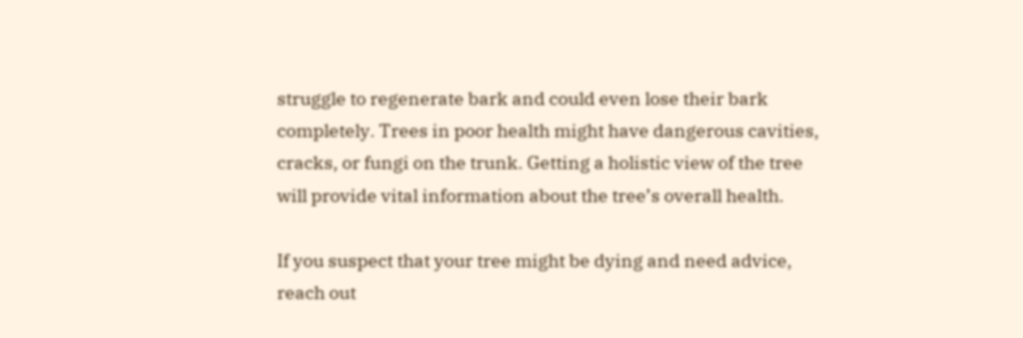struggle to regenerate bark and could even lose their bark completely. Trees in poor health might have dangerous cavities, cracks, or fungi on the trunk. Getting a holistic view of the tree will provide vital information about the tree’s overall health.

If you suspect that your tree might be dying and need advice, reach out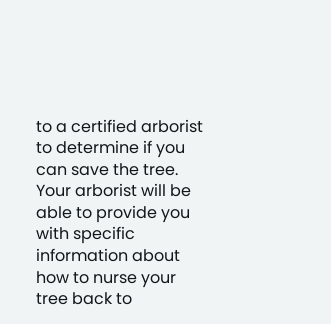to a certified arborist to determine if you can save the tree. Your arborist will be able to provide you with specific information about how to nurse your tree back to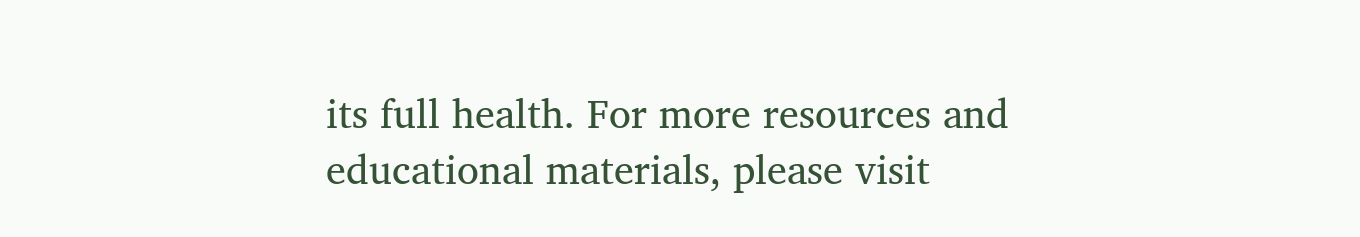its full health. For more resources and educational materials, please visit